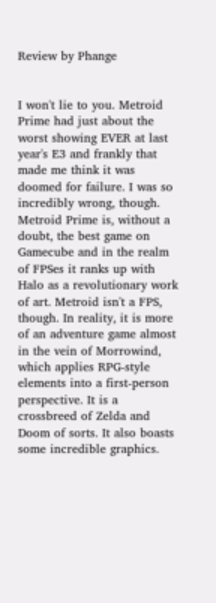Review by Phange


I won't lie to you. Metroid Prime had just about the worst showing EVER at last year's E3 and frankly that made me think it was doomed for failure. I was so incredibly wrong, though. Metroid Prime is, without a doubt, the best game on Gamecube and in the realm of FPSes it ranks up with Halo as a revolutionary work of art. Metroid isn't a FPS, though. In reality, it is more of an adventure game almost in the vein of Morrowind, which applies RPG-style elements into a first-person perspective. It is a crossbreed of Zelda and Doom of sorts. It also boasts some incredible graphics.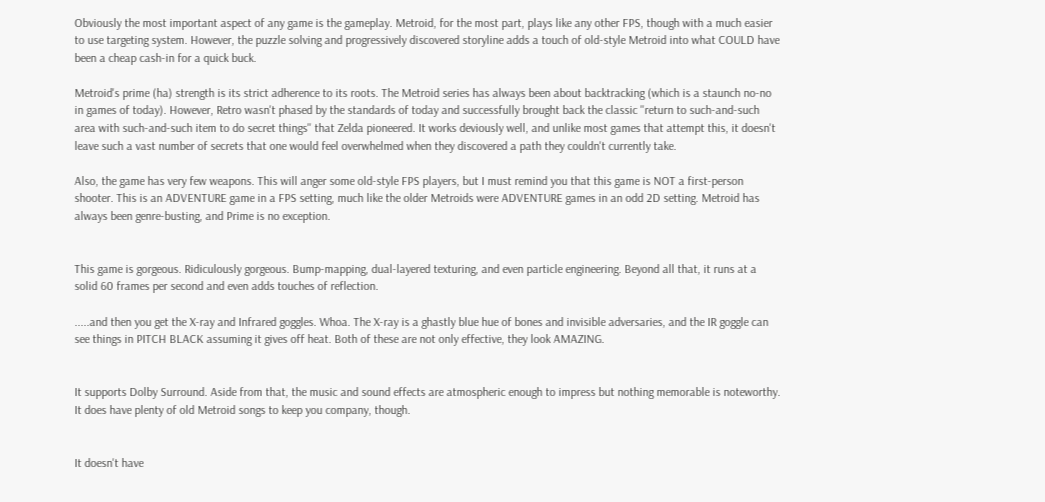Obviously the most important aspect of any game is the gameplay. Metroid, for the most part, plays like any other FPS, though with a much easier to use targeting system. However, the puzzle solving and progressively discovered storyline adds a touch of old-style Metroid into what COULD have been a cheap cash-in for a quick buck.

Metroid's prime (ha) strength is its strict adherence to its roots. The Metroid series has always been about backtracking (which is a staunch no-no in games of today). However, Retro wasn't phased by the standards of today and successfully brought back the classic ''return to such-and-such area with such-and-such item to do secret things'' that Zelda pioneered. It works deviously well, and unlike most games that attempt this, it doesn't leave such a vast number of secrets that one would feel overwhelmed when they discovered a path they couldn't currently take.

Also, the game has very few weapons. This will anger some old-style FPS players, but I must remind you that this game is NOT a first-person shooter. This is an ADVENTURE game in a FPS setting, much like the older Metroids were ADVENTURE games in an odd 2D setting. Metroid has always been genre-busting, and Prime is no exception.


This game is gorgeous. Ridiculously gorgeous. Bump-mapping, dual-layered texturing, and even particle engineering. Beyond all that, it runs at a solid 60 frames per second and even adds touches of reflection.

.....and then you get the X-ray and Infrared goggles. Whoa. The X-ray is a ghastly blue hue of bones and invisible adversaries, and the IR goggle can see things in PITCH BLACK assuming it gives off heat. Both of these are not only effective, they look AMAZING.


It supports Dolby Surround. Aside from that, the music and sound effects are atmospheric enough to impress but nothing memorable is noteworthy. It does have plenty of old Metroid songs to keep you company, though.


It doesn't have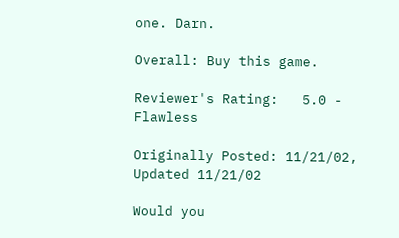one. Darn.

Overall: Buy this game.

Reviewer's Rating:   5.0 - Flawless

Originally Posted: 11/21/02, Updated 11/21/02

Would you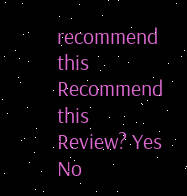recommend this
Recommend this
Review? Yes No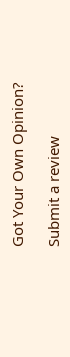Got Your Own Opinion?

Submit a review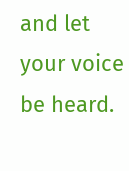and let your voice be heard.